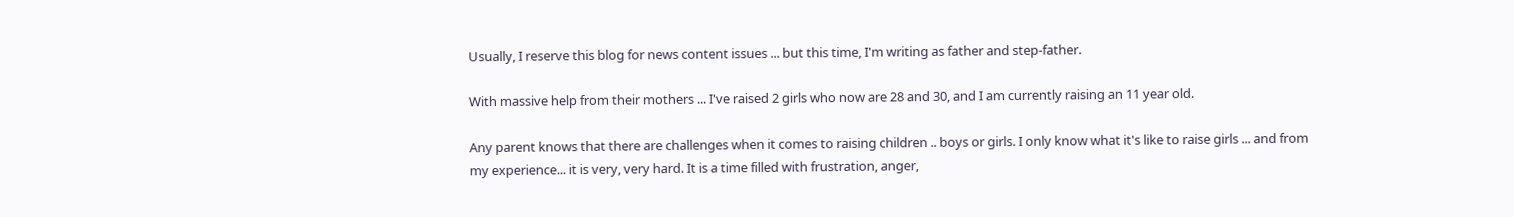Usually, I reserve this blog for news content issues ... but this time, I'm writing as father and step-father.

With massive help from their mothers ... I've raised 2 girls who now are 28 and 30, and I am currently raising an 11 year old.

Any parent knows that there are challenges when it comes to raising children .. boys or girls. I only know what it's like to raise girls ... and from my experience... it is very, very hard. It is a time filled with frustration, anger,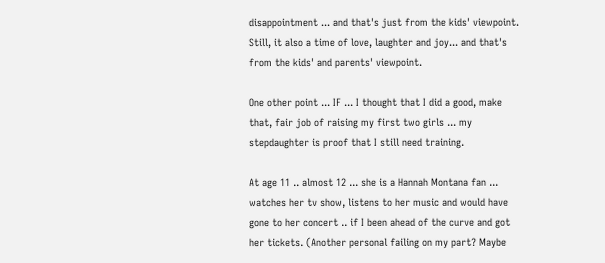disappointment ... and that's just from the kids' viewpoint. Still, it also a time of love, laughter and joy... and that's from the kids' and parents' viewpoint.

One other point ... IF ... I thought that I did a good, make that, fair job of raising my first two girls ... my stepdaughter is proof that I still need training.

At age 11 .. almost 12 ... she is a Hannah Montana fan ... watches her tv show, listens to her music and would have gone to her concert .. if I been ahead of the curve and got her tickets. (Another personal failing on my part? Maybe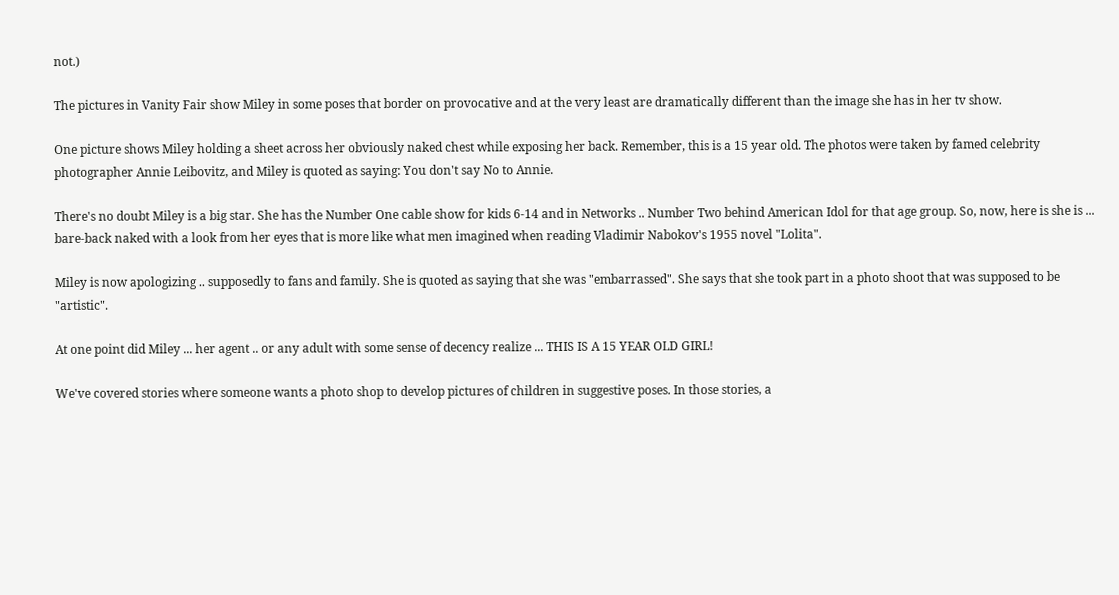not.)

The pictures in Vanity Fair show Miley in some poses that border on provocative and at the very least are dramatically different than the image she has in her tv show.

One picture shows Miley holding a sheet across her obviously naked chest while exposing her back. Remember, this is a 15 year old. The photos were taken by famed celebrity photographer Annie Leibovitz, and Miley is quoted as saying: You don't say No to Annie.

There's no doubt Miley is a big star. She has the Number One cable show for kids 6-14 and in Networks .. Number Two behind American Idol for that age group. So, now, here is she is ... bare-back naked with a look from her eyes that is more like what men imagined when reading Vladimir Nabokov's 1955 novel "Lolita".

Miley is now apologizing .. supposedly to fans and family. She is quoted as saying that she was "embarrassed". She says that she took part in a photo shoot that was supposed to be "artistic".

At one point did Miley ... her agent .. or any adult with some sense of decency realize ... THIS IS A 15 YEAR OLD GIRL!

We've covered stories where someone wants a photo shop to develop pictures of children in suggestive poses. In those stories, a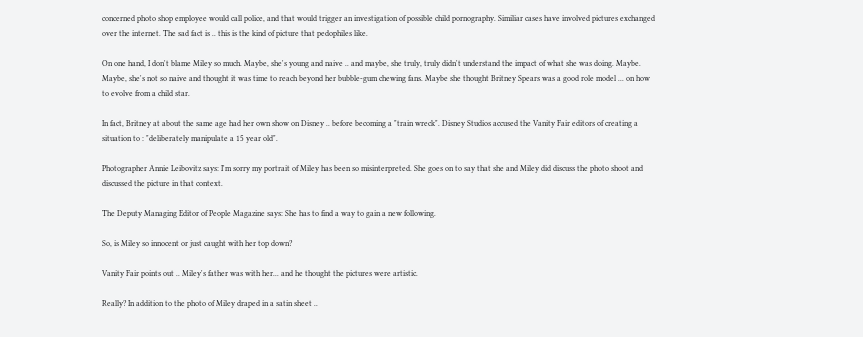concerned photo shop employee would call police, and that would trigger an investigation of possible child pornography. Similiar cases have involved pictures exchanged over the internet. The sad fact is .. this is the kind of picture that pedophiles like.

On one hand, I don't blame Miley so much. Maybe, she's young and naive .. and maybe, she truly, truly didn't understand the impact of what she was doing. Maybe. Maybe, she's not so naive and thought it was time to reach beyond her bubble-gum chewing fans. Maybe she thought Britney Spears was a good role model ... on how to evolve from a child star.

In fact, Britney at about the same age had her own show on Disney .. before becoming a "train wreck". Disney Studios accused the Vanity Fair editors of creating a situation to : "deliberately manipulate a 15 year old".

Photographer Annie Leibovitz says: I'm sorry my portrait of Miley has been so misinterpreted. She goes on to say that she and Miley did discuss the photo shoot and discussed the picture in that context.

The Deputy Managing Editor of People Magazine says: She has to find a way to gain a new following.

So, is Miley so innocent or just caught with her top down?

Vanity Fair points out .. Miley's father was with her... and he thought the pictures were artistic.

Really? In addition to the photo of Miley draped in a satin sheet ..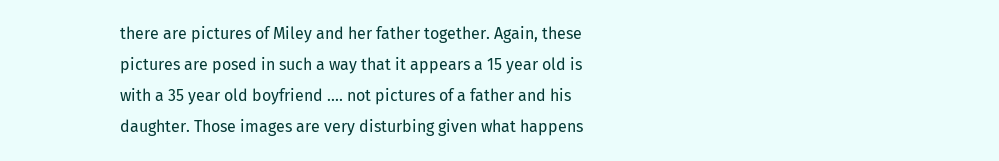there are pictures of Miley and her father together. Again, these pictures are posed in such a way that it appears a 15 year old is with a 35 year old boyfriend .... not pictures of a father and his daughter. Those images are very disturbing given what happens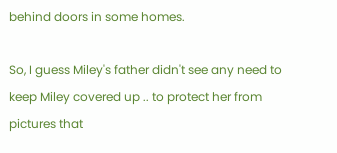behind doors in some homes.

So, I guess Miley's father didn't see any need to keep Miley covered up .. to protect her from pictures that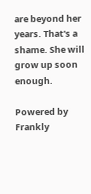are beyond her years. That's a shame. She will grow up soon enough.

Powered by Frankly